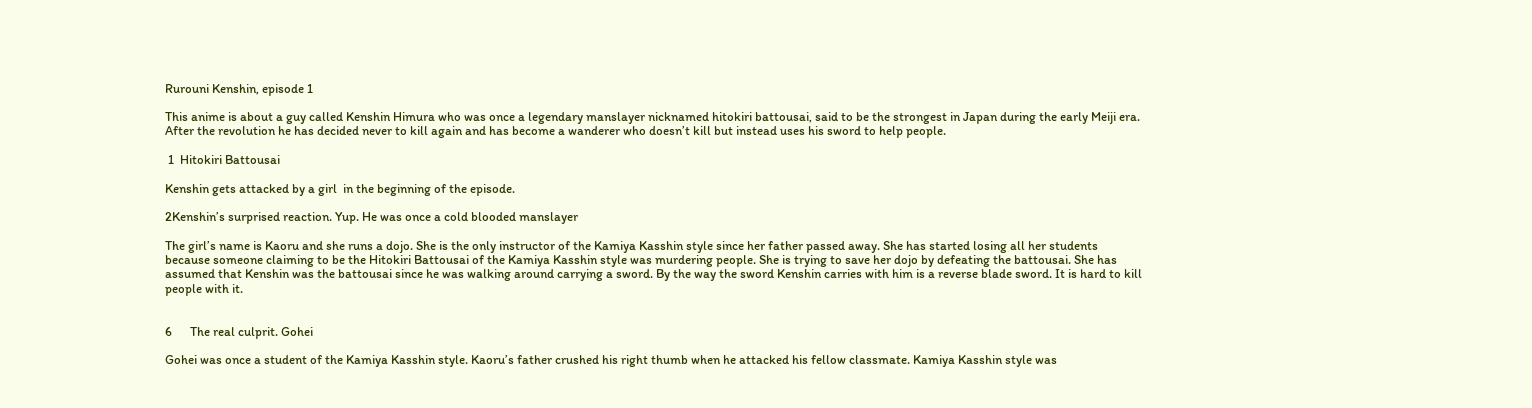Rurouni Kenshin, episode 1

This anime is about a guy called Kenshin Himura who was once a legendary manslayer nicknamed hitokiri battousai, said to be the strongest in Japan during the early Meiji era. After the revolution he has decided never to kill again and has become a wanderer who doesn’t kill but instead uses his sword to help people.

 1  Hitokiri Battousai

Kenshin gets attacked by a girl  in the beginning of the episode.

2Kenshin’s surprised reaction. Yup. He was once a cold blooded manslayer

The girl’s name is Kaoru and she runs a dojo. She is the only instructor of the Kamiya Kasshin style since her father passed away. She has started losing all her students because someone claiming to be the Hitokiri Battousai of the Kamiya Kasshin style was murdering people. She is trying to save her dojo by defeating the battousai. She has assumed that Kenshin was the battousai since he was walking around carrying a sword. By the way the sword Kenshin carries with him is a reverse blade sword. It is hard to kill people with it.


6      The real culprit. Gohei

Gohei was once a student of the Kamiya Kasshin style. Kaoru’s father crushed his right thumb when he attacked his fellow classmate. Kamiya Kasshin style was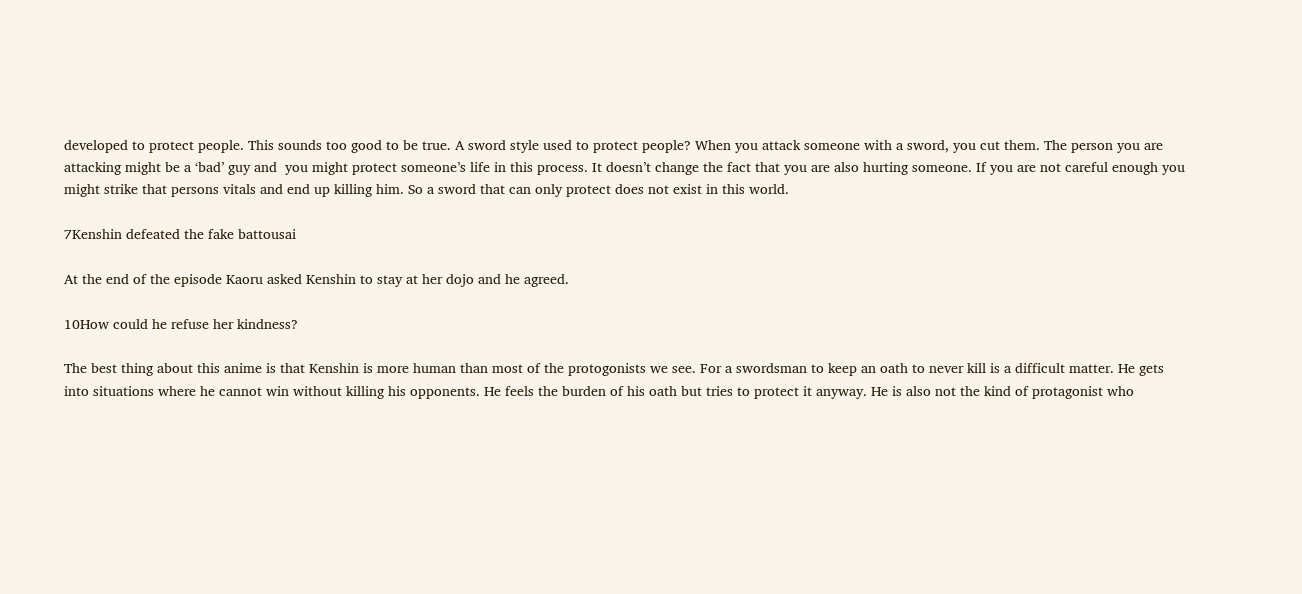developed to protect people. This sounds too good to be true. A sword style used to protect people? When you attack someone with a sword, you cut them. The person you are attacking might be a ‘bad’ guy and  you might protect someone’s life in this process. It doesn’t change the fact that you are also hurting someone. If you are not careful enough you might strike that persons vitals and end up killing him. So a sword that can only protect does not exist in this world.

7Kenshin defeated the fake battousai

At the end of the episode Kaoru asked Kenshin to stay at her dojo and he agreed.

10How could he refuse her kindness?

The best thing about this anime is that Kenshin is more human than most of the protogonists we see. For a swordsman to keep an oath to never kill is a difficult matter. He gets into situations where he cannot win without killing his opponents. He feels the burden of his oath but tries to protect it anyway. He is also not the kind of protagonist who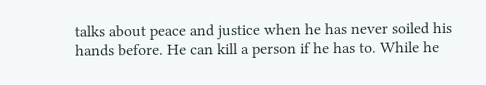talks about peace and justice when he has never soiled his hands before. He can kill a person if he has to. While he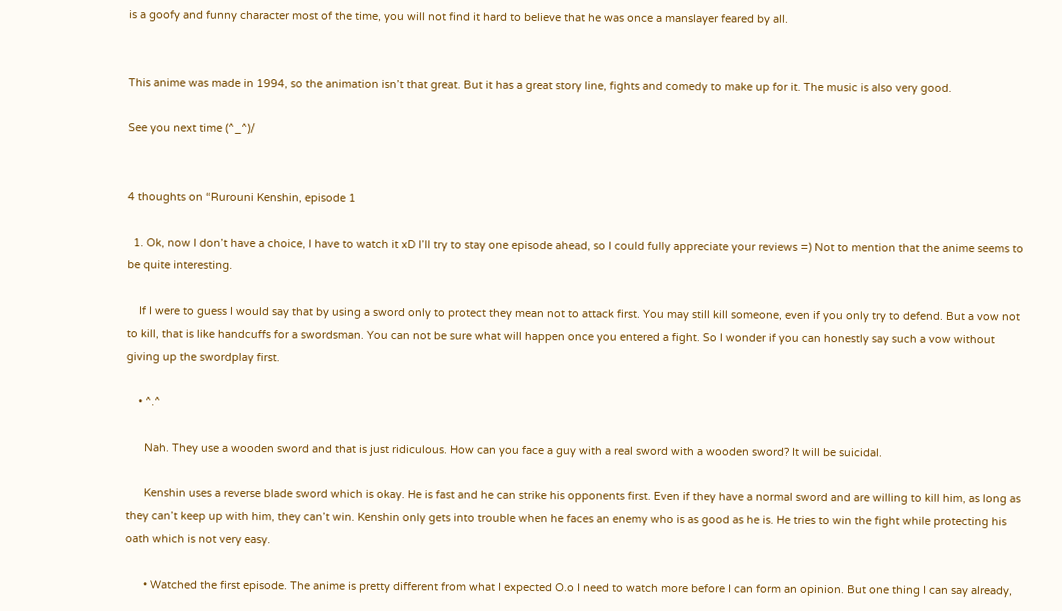is a goofy and funny character most of the time, you will not find it hard to believe that he was once a manslayer feared by all.


This anime was made in 1994, so the animation isn’t that great. But it has a great story line, fights and comedy to make up for it. The music is also very good.

See you next time (^_^)/


4 thoughts on “Rurouni Kenshin, episode 1

  1. Ok, now I don’t have a choice, I have to watch it xD I’ll try to stay one episode ahead, so I could fully appreciate your reviews =) Not to mention that the anime seems to be quite interesting.

    If I were to guess I would say that by using a sword only to protect they mean not to attack first. You may still kill someone, even if you only try to defend. But a vow not to kill, that is like handcuffs for a swordsman. You can not be sure what will happen once you entered a fight. So I wonder if you can honestly say such a vow without giving up the swordplay first.

    • ^.^

      Nah. They use a wooden sword and that is just ridiculous. How can you face a guy with a real sword with a wooden sword? It will be suicidal.

      Kenshin uses a reverse blade sword which is okay. He is fast and he can strike his opponents first. Even if they have a normal sword and are willing to kill him, as long as they can’t keep up with him, they can’t win. Kenshin only gets into trouble when he faces an enemy who is as good as he is. He tries to win the fight while protecting his oath which is not very easy.

      • Watched the first episode. The anime is pretty different from what I expected O.o I need to watch more before I can form an opinion. But one thing I can say already,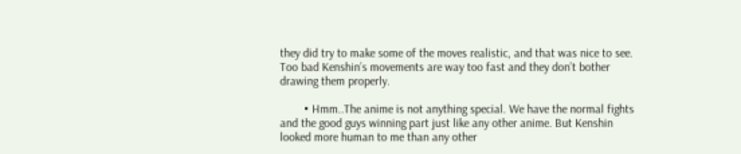they did try to make some of the moves realistic, and that was nice to see. Too bad Kenshin’s movements are way too fast and they don’t bother drawing them properly.

        • Hmm..The anime is not anything special. We have the normal fights and the good guys winning part just like any other anime. But Kenshin looked more human to me than any other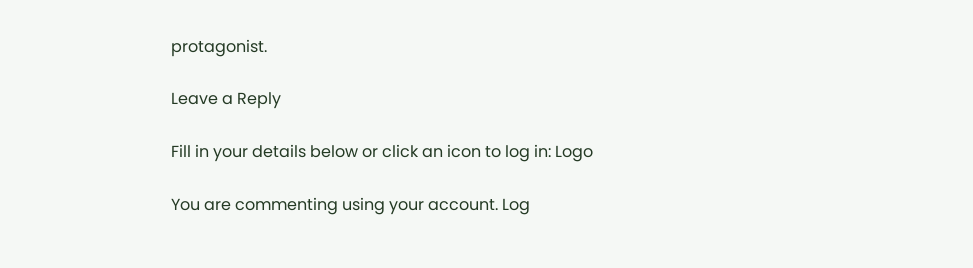protagonist.

Leave a Reply

Fill in your details below or click an icon to log in: Logo

You are commenting using your account. Log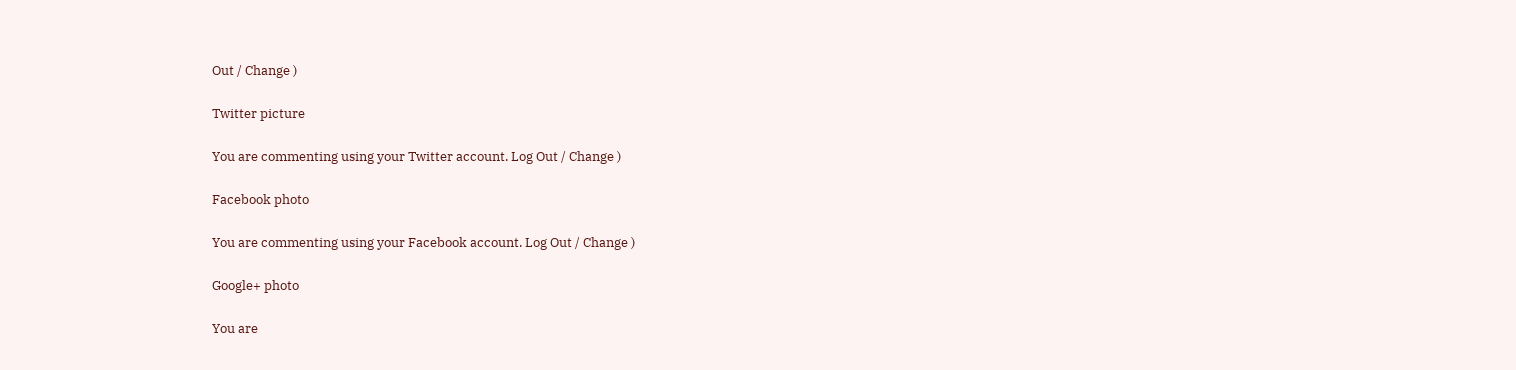Out / Change )

Twitter picture

You are commenting using your Twitter account. Log Out / Change )

Facebook photo

You are commenting using your Facebook account. Log Out / Change )

Google+ photo

You are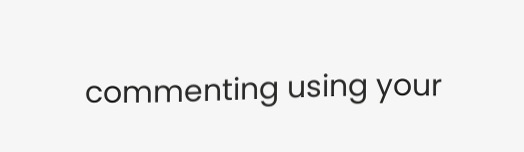commenting using your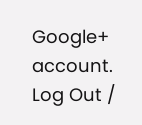Google+ account. Log Out /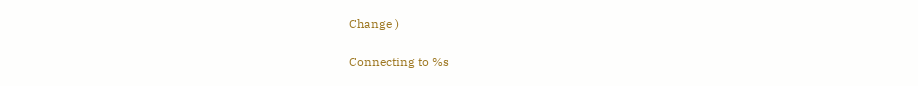Change )

Connecting to %s